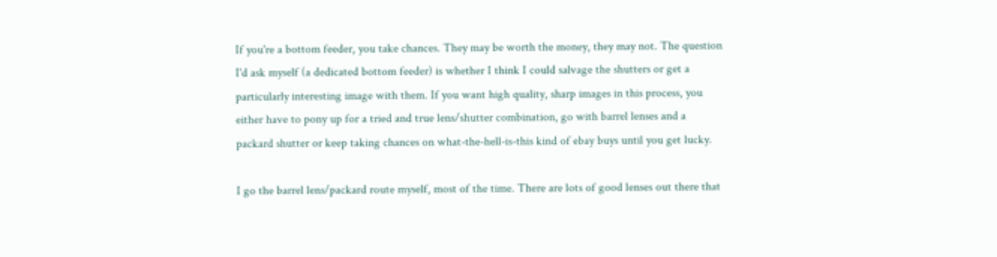If you're a bottom feeder, you take chances. They may be worth the money, they may not. The question I'd ask myself (a dedicated bottom feeder) is whether I think I could salvage the shutters or get a particularly interesting image with them. If you want high quality, sharp images in this process, you either have to pony up for a tried and true lens/shutter combination, go with barrel lenses and a packard shutter or keep taking chances on what-the-hell-is-this kind of ebay buys until you get lucky.

I go the barrel lens/packard route myself, most of the time. There are lots of good lenses out there that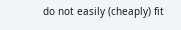do not easily (cheaply) fit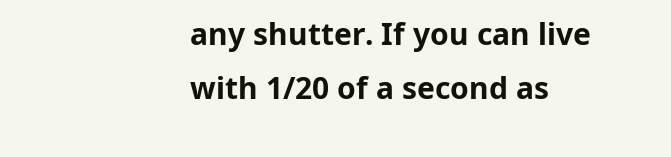any shutter. If you can live with 1/20 of a second as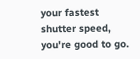your fastest shutter speed, you're good to go.